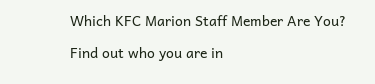Which KFC Marion Staff Member Are You?

Find out who you are in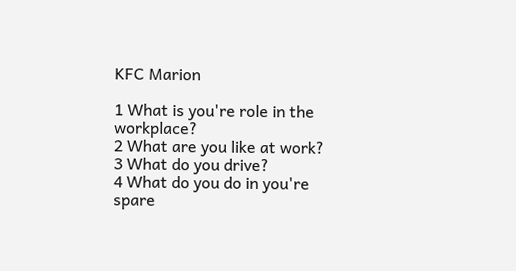KFC Marion

1 What is you're role in the workplace?
2 What are you like at work?
3 What do you drive?
4 What do you do in you're spare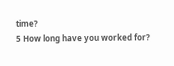time?
5 How long have you worked for?